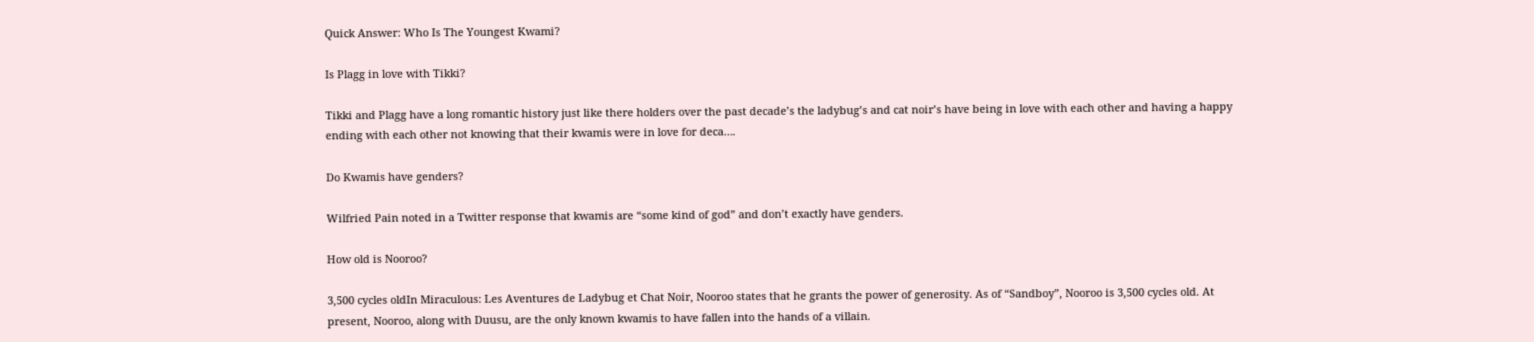Quick Answer: Who Is The Youngest Kwami?

Is Plagg in love with Tikki?

Tikki and Plagg have a long romantic history just like there holders over the past decade’s the ladybug’s and cat noir’s have being in love with each other and having a happy ending with each other not knowing that their kwamis were in love for deca….

Do Kwamis have genders?

Wilfried Pain noted in a Twitter response that kwamis are “some kind of god” and don’t exactly have genders.

How old is Nooroo?

3,500 cycles oldIn Miraculous: Les Aventures de Ladybug et Chat Noir, Nooroo states that he grants the power of generosity. As of “Sandboy”, Nooroo is 3,500 cycles old. At present, Nooroo, along with Duusu, are the only known kwamis to have fallen into the hands of a villain.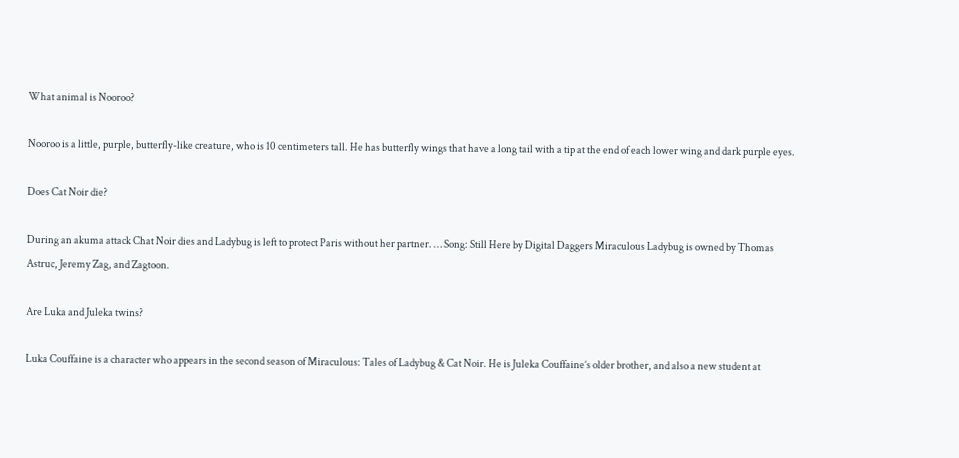What animal is Nooroo?

Nooroo is a little, purple, butterfly-like creature, who is 10 centimeters tall. He has butterfly wings that have a long tail with a tip at the end of each lower wing and dark purple eyes.

Does Cat Noir die?

During an akuma attack Chat Noir dies and Ladybug is left to protect Paris without her partner. … Song: Still Here by Digital Daggers Miraculous Ladybug is owned by Thomas Astruc, Jeremy Zag, and Zagtoon.

Are Luka and Juleka twins?

Luka Couffaine is a character who appears in the second season of Miraculous: Tales of Ladybug & Cat Noir. He is Juleka Couffaine’s older brother, and also a new student at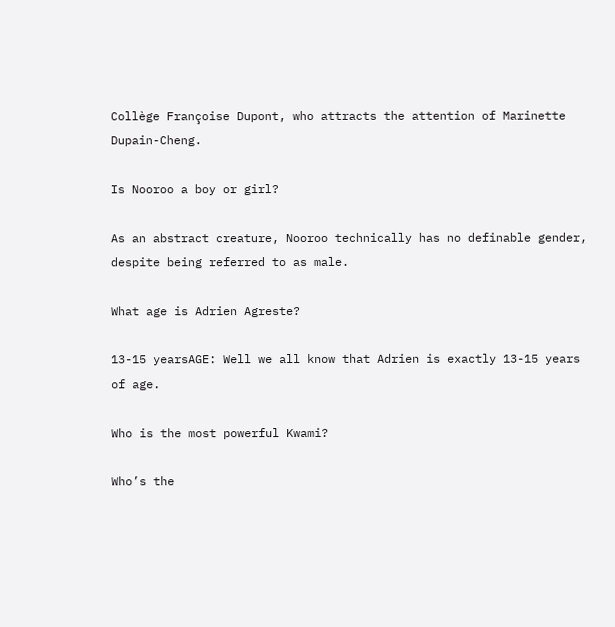Collège Françoise Dupont, who attracts the attention of Marinette Dupain-Cheng.

Is Nooroo a boy or girl?

As an abstract creature, Nooroo technically has no definable gender, despite being referred to as male.

What age is Adrien Agreste?

13-15 yearsAGE: Well we all know that Adrien is exactly 13-15 years of age.

Who is the most powerful Kwami?

Who’s the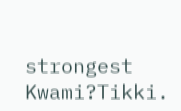strongest Kwami?Tikki.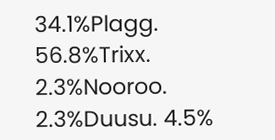34.1%Plagg. 56.8%Trixx. 2.3%Nooroo. 2.3%Duusu. 4.5%